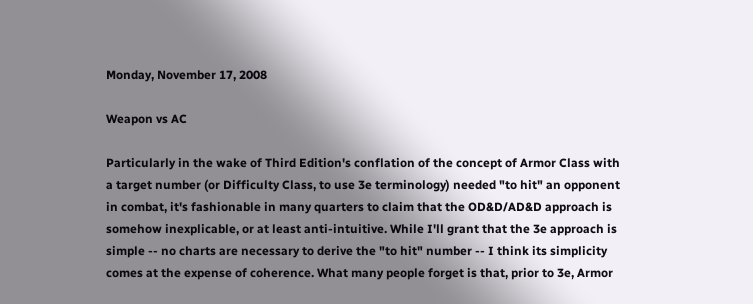Monday, November 17, 2008

Weapon vs AC

Particularly in the wake of Third Edition's conflation of the concept of Armor Class with a target number (or Difficulty Class, to use 3e terminology) needed "to hit" an opponent in combat, it's fashionable in many quarters to claim that the OD&D/AD&D approach is somehow inexplicable, or at least anti-intuitive. While I'll grant that the 3e approach is simple -- no charts are necessary to derive the "to hit" number -- I think its simplicity comes at the expense of coherence. What many people forget is that, prior to 3e, Armor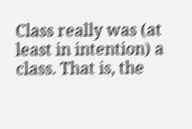Class really was (at least in intention) a class. That is, the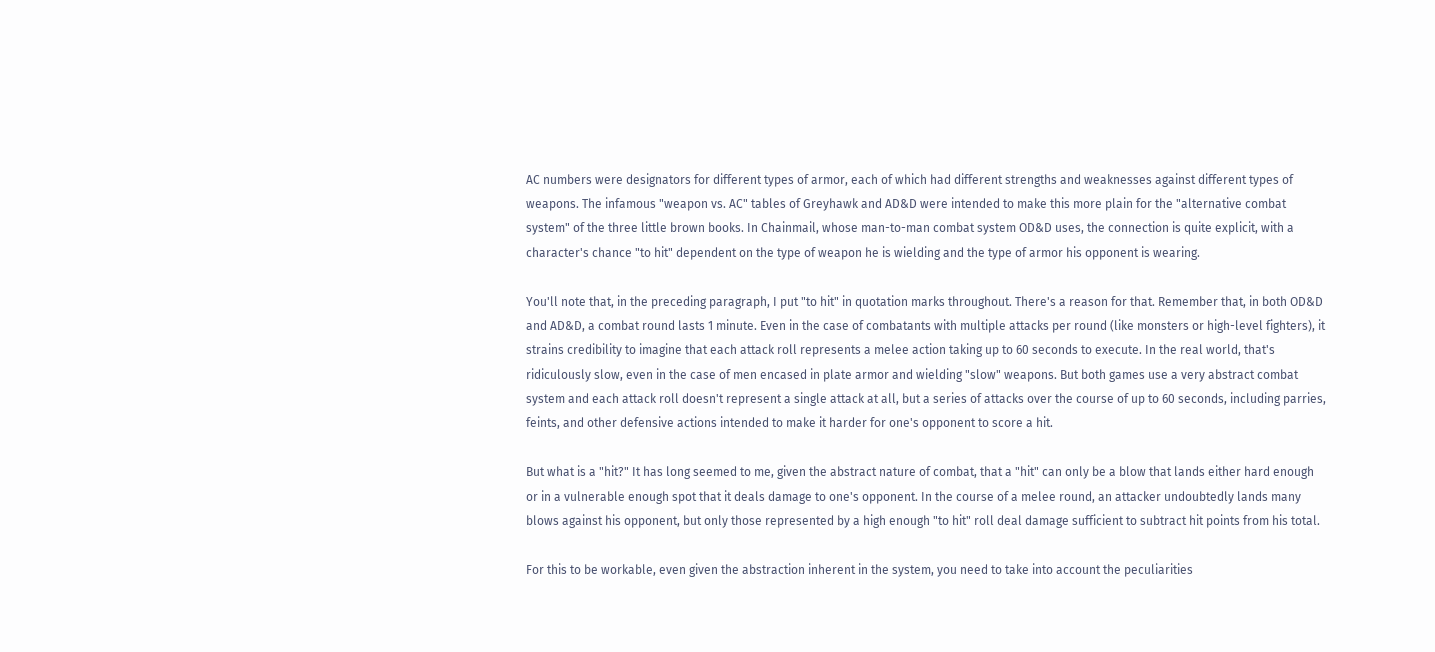AC numbers were designators for different types of armor, each of which had different strengths and weaknesses against different types of weapons. The infamous "weapon vs. AC" tables of Greyhawk and AD&D were intended to make this more plain for the "alternative combat system" of the three little brown books. In Chainmail, whose man-to-man combat system OD&D uses, the connection is quite explicit, with a character's chance "to hit" dependent on the type of weapon he is wielding and the type of armor his opponent is wearing.

You'll note that, in the preceding paragraph, I put "to hit" in quotation marks throughout. There's a reason for that. Remember that, in both OD&D and AD&D, a combat round lasts 1 minute. Even in the case of combatants with multiple attacks per round (like monsters or high-level fighters), it strains credibility to imagine that each attack roll represents a melee action taking up to 60 seconds to execute. In the real world, that's ridiculously slow, even in the case of men encased in plate armor and wielding "slow" weapons. But both games use a very abstract combat system and each attack roll doesn't represent a single attack at all, but a series of attacks over the course of up to 60 seconds, including parries, feints, and other defensive actions intended to make it harder for one's opponent to score a hit.

But what is a "hit?" It has long seemed to me, given the abstract nature of combat, that a "hit" can only be a blow that lands either hard enough or in a vulnerable enough spot that it deals damage to one's opponent. In the course of a melee round, an attacker undoubtedly lands many blows against his opponent, but only those represented by a high enough "to hit" roll deal damage sufficient to subtract hit points from his total.

For this to be workable, even given the abstraction inherent in the system, you need to take into account the peculiarities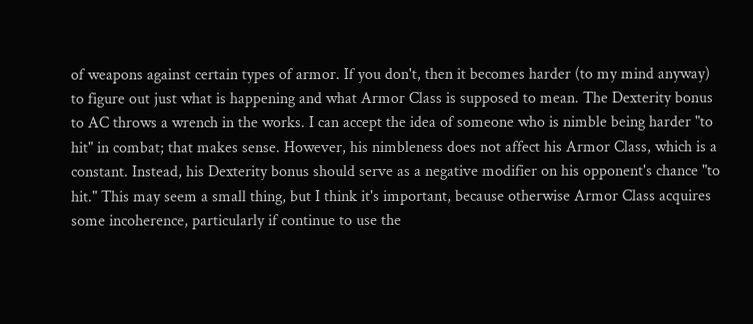of weapons against certain types of armor. If you don't, then it becomes harder (to my mind anyway) to figure out just what is happening and what Armor Class is supposed to mean. The Dexterity bonus to AC throws a wrench in the works. I can accept the idea of someone who is nimble being harder "to hit" in combat; that makes sense. However, his nimbleness does not affect his Armor Class, which is a constant. Instead, his Dexterity bonus should serve as a negative modifier on his opponent's chance "to hit." This may seem a small thing, but I think it's important, because otherwise Armor Class acquires some incoherence, particularly if continue to use the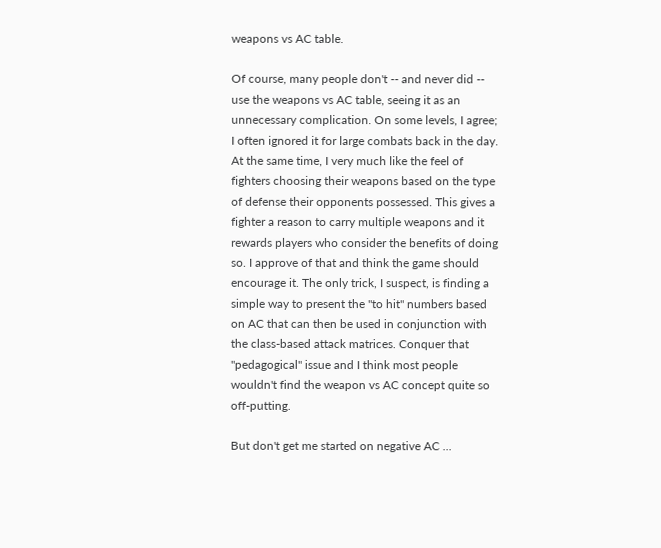weapons vs AC table.

Of course, many people don't -- and never did -- use the weapons vs AC table, seeing it as an unnecessary complication. On some levels, I agree; I often ignored it for large combats back in the day. At the same time, I very much like the feel of fighters choosing their weapons based on the type of defense their opponents possessed. This gives a fighter a reason to carry multiple weapons and it rewards players who consider the benefits of doing so. I approve of that and think the game should encourage it. The only trick, I suspect, is finding a simple way to present the "to hit" numbers based on AC that can then be used in conjunction with the class-based attack matrices. Conquer that "pedagogical" issue and I think most people wouldn't find the weapon vs AC concept quite so off-putting.

But don't get me started on negative AC ...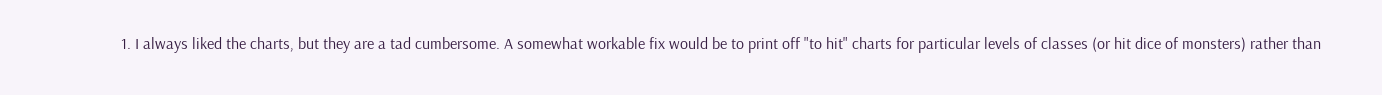1. I always liked the charts, but they are a tad cumbersome. A somewhat workable fix would be to print off "to hit" charts for particular levels of classes (or hit dice of monsters) rather than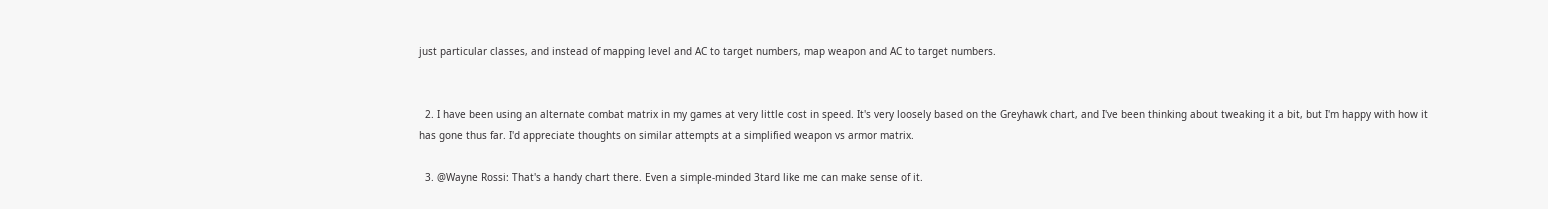just particular classes, and instead of mapping level and AC to target numbers, map weapon and AC to target numbers.


  2. I have been using an alternate combat matrix in my games at very little cost in speed. It's very loosely based on the Greyhawk chart, and I've been thinking about tweaking it a bit, but I'm happy with how it has gone thus far. I'd appreciate thoughts on similar attempts at a simplified weapon vs armor matrix.

  3. @Wayne Rossi: That's a handy chart there. Even a simple-minded 3tard like me can make sense of it.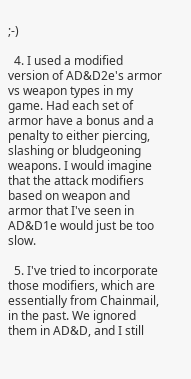;-)

  4. I used a modified version of AD&D2e's armor vs weapon types in my game. Had each set of armor have a bonus and a penalty to either piercing, slashing or bludgeoning weapons. I would imagine that the attack modifiers based on weapon and armor that I've seen in AD&D1e would just be too slow.

  5. I've tried to incorporate those modifiers, which are essentially from Chainmail, in the past. We ignored them in AD&D, and I still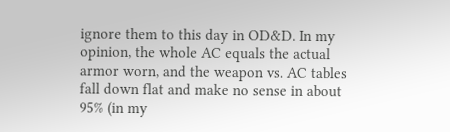ignore them to this day in OD&D. In my opinion, the whole AC equals the actual armor worn, and the weapon vs. AC tables fall down flat and make no sense in about 95% (in my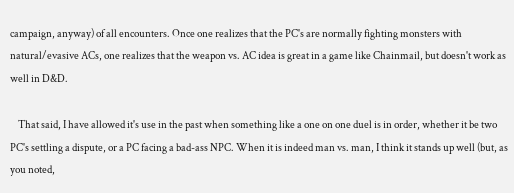campaign, anyway) of all encounters. Once one realizes that the PC's are normally fighting monsters with natural/evasive ACs, one realizes that the weapon vs. AC idea is great in a game like Chainmail, but doesn't work as well in D&D.

    That said, I have allowed it's use in the past when something like a one on one duel is in order, whether it be two PC's settling a dispute, or a PC facing a bad-ass NPC. When it is indeed man vs. man, I think it stands up well (but, as you noted,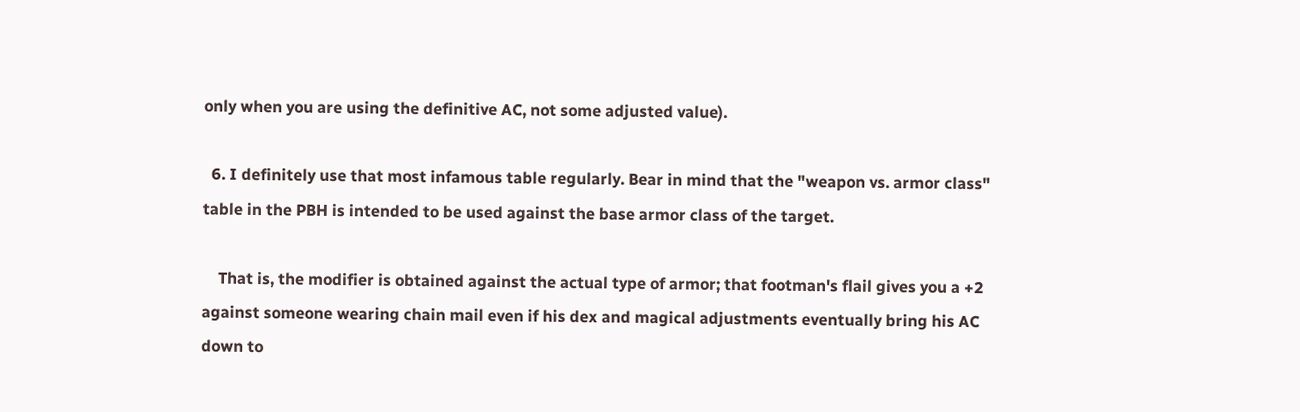only when you are using the definitive AC, not some adjusted value).

  6. I definitely use that most infamous table regularly. Bear in mind that the "weapon vs. armor class" table in the PBH is intended to be used against the base armor class of the target.

    That is, the modifier is obtained against the actual type of armor; that footman's flail gives you a +2 against someone wearing chain mail even if his dex and magical adjustments eventually bring his AC down to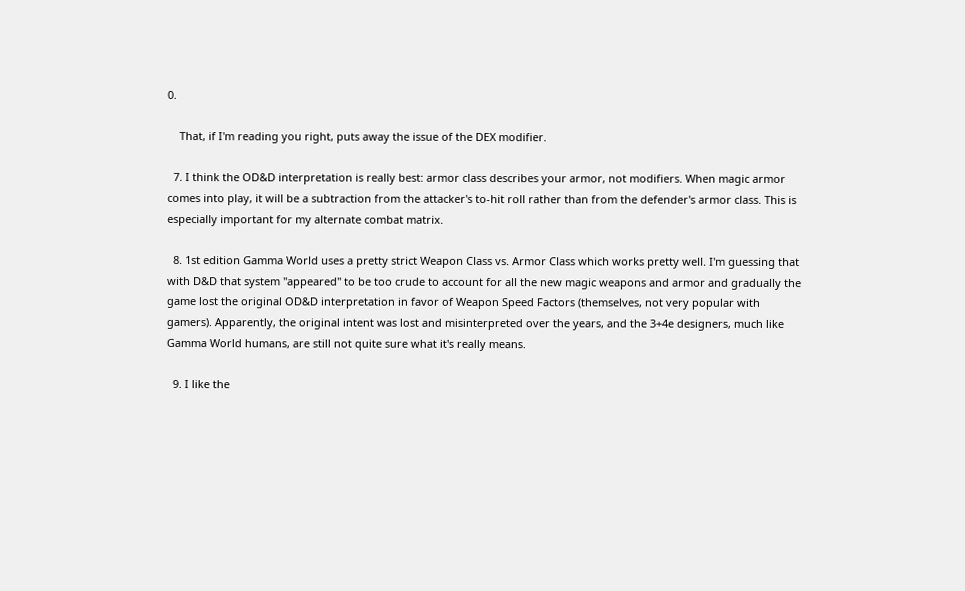0.

    That, if I'm reading you right, puts away the issue of the DEX modifier.

  7. I think the OD&D interpretation is really best: armor class describes your armor, not modifiers. When magic armor comes into play, it will be a subtraction from the attacker's to-hit roll rather than from the defender's armor class. This is especially important for my alternate combat matrix.

  8. 1st edition Gamma World uses a pretty strict Weapon Class vs. Armor Class which works pretty well. I'm guessing that with D&D that system "appeared" to be too crude to account for all the new magic weapons and armor and gradually the game lost the original OD&D interpretation in favor of Weapon Speed Factors (themselves, not very popular with gamers). Apparently, the original intent was lost and misinterpreted over the years, and the 3+4e designers, much like Gamma World humans, are still not quite sure what it's really means.

  9. I like the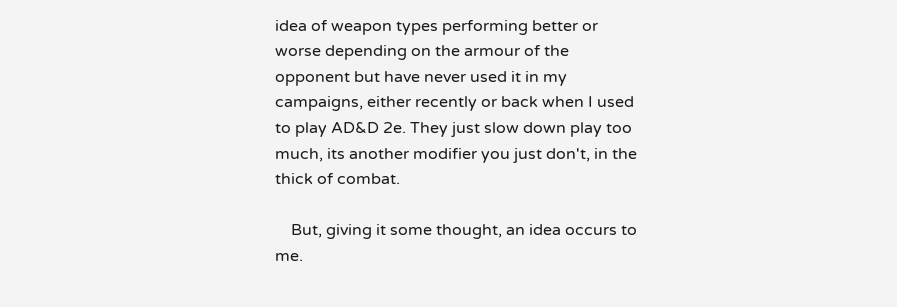idea of weapon types performing better or worse depending on the armour of the opponent but have never used it in my campaigns, either recently or back when I used to play AD&D 2e. They just slow down play too much, its another modifier you just don't, in the thick of combat.

    But, giving it some thought, an idea occurs to me.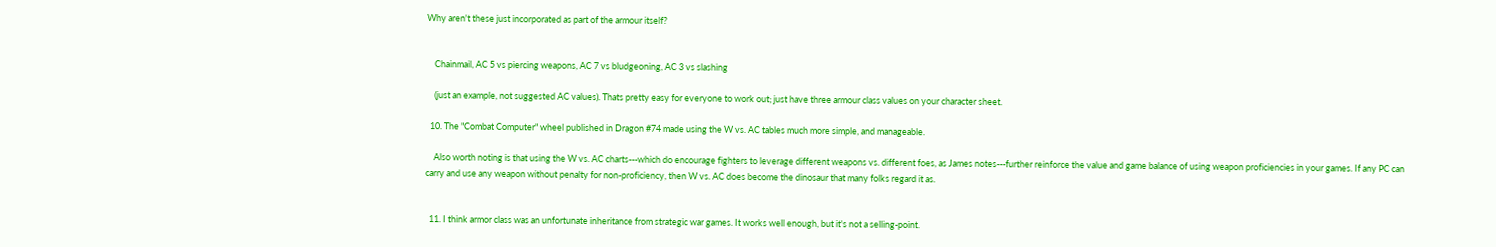Why aren't these just incorporated as part of the armour itself?


    Chainmail, AC 5 vs piercing weapons, AC 7 vs bludgeoning, AC 3 vs slashing

    (just an example, not suggested AC values). Thats pretty easy for everyone to work out; just have three armour class values on your character sheet.

  10. The "Combat Computer" wheel published in Dragon #74 made using the W vs. AC tables much more simple, and manageable.

    Also worth noting is that using the W vs. AC charts---which do encourage fighters to leverage different weapons vs. different foes, as James notes---further reinforce the value and game balance of using weapon proficiencies in your games. If any PC can carry and use any weapon without penalty for non-proficiency, then W vs. AC does become the dinosaur that many folks regard it as.


  11. I think armor class was an unfortunate inheritance from strategic war games. It works well enough, but it's not a selling-point.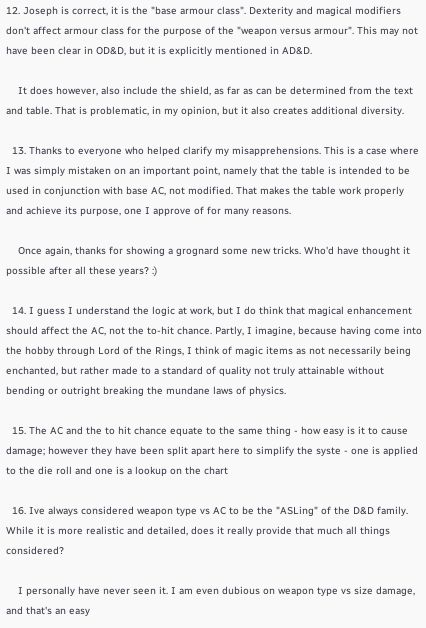12. Joseph is correct, it is the "base armour class". Dexterity and magical modifiers don't affect armour class for the purpose of the "weapon versus armour". This may not have been clear in OD&D, but it is explicitly mentioned in AD&D.

    It does however, also include the shield, as far as can be determined from the text and table. That is problematic, in my opinion, but it also creates additional diversity.

  13. Thanks to everyone who helped clarify my misapprehensions. This is a case where I was simply mistaken on an important point, namely that the table is intended to be used in conjunction with base AC, not modified. That makes the table work properly and achieve its purpose, one I approve of for many reasons.

    Once again, thanks for showing a grognard some new tricks. Who'd have thought it possible after all these years? :)

  14. I guess I understand the logic at work, but I do think that magical enhancement should affect the AC, not the to-hit chance. Partly, I imagine, because having come into the hobby through Lord of the Rings, I think of magic items as not necessarily being enchanted, but rather made to a standard of quality not truly attainable without bending or outright breaking the mundane laws of physics.

  15. The AC and the to hit chance equate to the same thing - how easy is it to cause damage; however they have been split apart here to simplify the syste - one is applied to the die roll and one is a lookup on the chart

  16. Ive always considered weapon type vs AC to be the "ASLing" of the D&D family. While it is more realistic and detailed, does it really provide that much all things considered?

    I personally have never seen it. I am even dubious on weapon type vs size damage, and that's an easy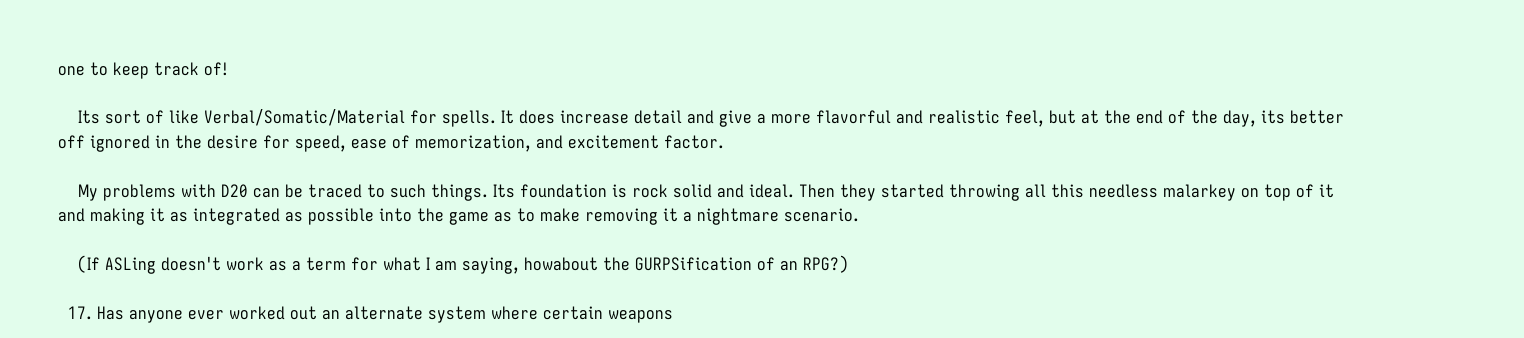one to keep track of!

    Its sort of like Verbal/Somatic/Material for spells. It does increase detail and give a more flavorful and realistic feel, but at the end of the day, its better off ignored in the desire for speed, ease of memorization, and excitement factor.

    My problems with D20 can be traced to such things. Its foundation is rock solid and ideal. Then they started throwing all this needless malarkey on top of it and making it as integrated as possible into the game as to make removing it a nightmare scenario.

    (If ASLing doesn't work as a term for what I am saying, howabout the GURPSification of an RPG?)

  17. Has anyone ever worked out an alternate system where certain weapons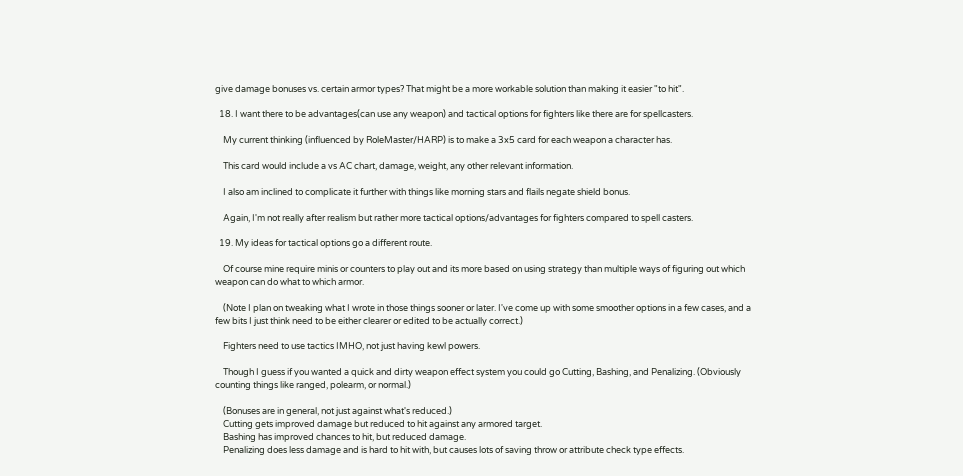give damage bonuses vs. certain armor types? That might be a more workable solution than making it easier "to hit".

  18. I want there to be advantages(can use any weapon) and tactical options for fighters like there are for spellcasters.

    My current thinking (influenced by RoleMaster/HARP) is to make a 3x5 card for each weapon a character has.

    This card would include a vs AC chart, damage, weight, any other relevant information.

    I also am inclined to complicate it further with things like morning stars and flails negate shield bonus.

    Again, I'm not really after realism but rather more tactical options/advantages for fighters compared to spell casters.

  19. My ideas for tactical options go a different route.

    Of course mine require minis or counters to play out and its more based on using strategy than multiple ways of figuring out which weapon can do what to which armor.

    (Note I plan on tweaking what I wrote in those things sooner or later. I've come up with some smoother options in a few cases, and a few bits I just think need to be either clearer or edited to be actually correct.)

    Fighters need to use tactics IMHO, not just having kewl powers.

    Though I guess if you wanted a quick and dirty weapon effect system you could go Cutting, Bashing, and Penalizing. (Obviously counting things like ranged, polearm, or normal.)

    (Bonuses are in general, not just against what's reduced.)
    Cutting gets improved damage but reduced to hit against any armored target.
    Bashing has improved chances to hit, but reduced damage.
    Penalizing does less damage and is hard to hit with, but causes lots of saving throw or attribute check type effects.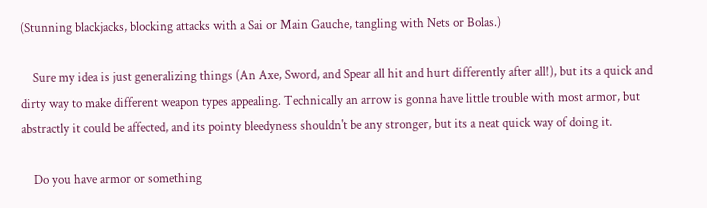(Stunning blackjacks, blocking attacks with a Sai or Main Gauche, tangling with Nets or Bolas.)

    Sure my idea is just generalizing things (An Axe, Sword, and Spear all hit and hurt differently after all!), but its a quick and dirty way to make different weapon types appealing. Technically an arrow is gonna have little trouble with most armor, but abstractly it could be affected, and its pointy bleedyness shouldn't be any stronger, but its a neat quick way of doing it.

    Do you have armor or something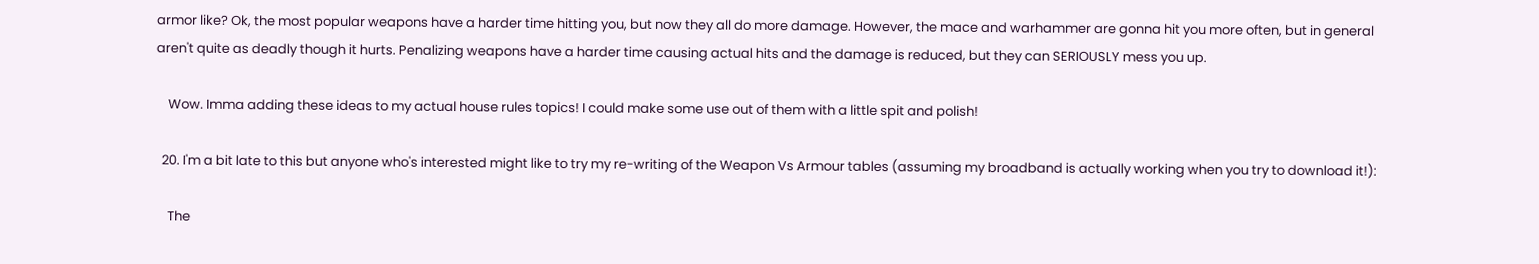armor like? Ok, the most popular weapons have a harder time hitting you, but now they all do more damage. However, the mace and warhammer are gonna hit you more often, but in general aren't quite as deadly though it hurts. Penalizing weapons have a harder time causing actual hits and the damage is reduced, but they can SERIOUSLY mess you up.

    Wow. Imma adding these ideas to my actual house rules topics! I could make some use out of them with a little spit and polish!

  20. I'm a bit late to this but anyone who's interested might like to try my re-writing of the Weapon Vs Armour tables (assuming my broadband is actually working when you try to download it!):

    The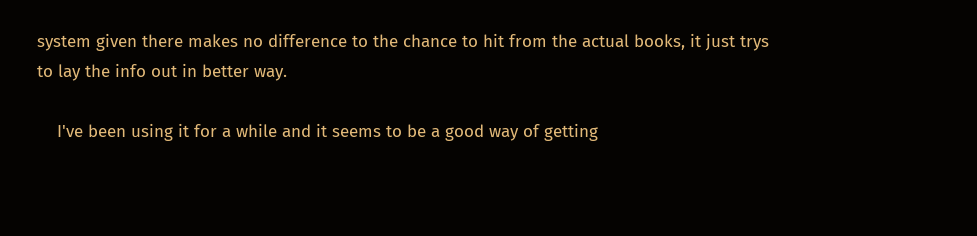system given there makes no difference to the chance to hit from the actual books, it just trys to lay the info out in better way.

    I've been using it for a while and it seems to be a good way of getting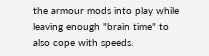the armour mods into play while leaving enough "brain time" to also cope with speeds.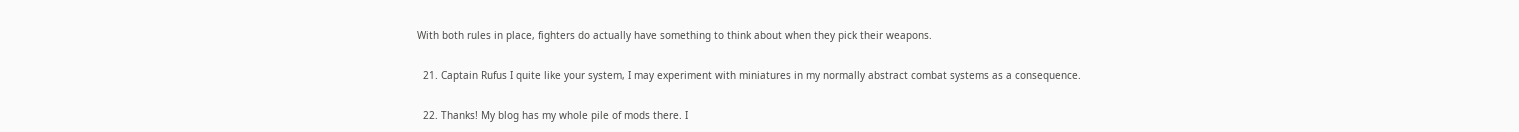With both rules in place, fighters do actually have something to think about when they pick their weapons.

  21. Captain Rufus I quite like your system, I may experiment with miniatures in my normally abstract combat systems as a consequence.

  22. Thanks! My blog has my whole pile of mods there. I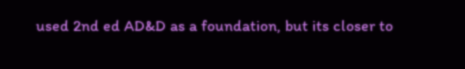used 2nd ed AD&D as a foundation, but its closer to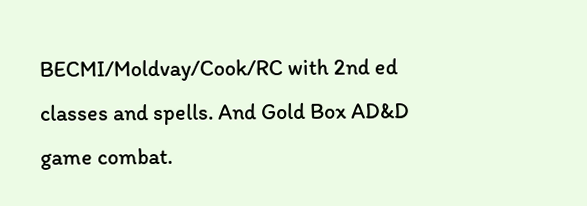BECMI/Moldvay/Cook/RC with 2nd ed classes and spells. And Gold Box AD&D game combat.